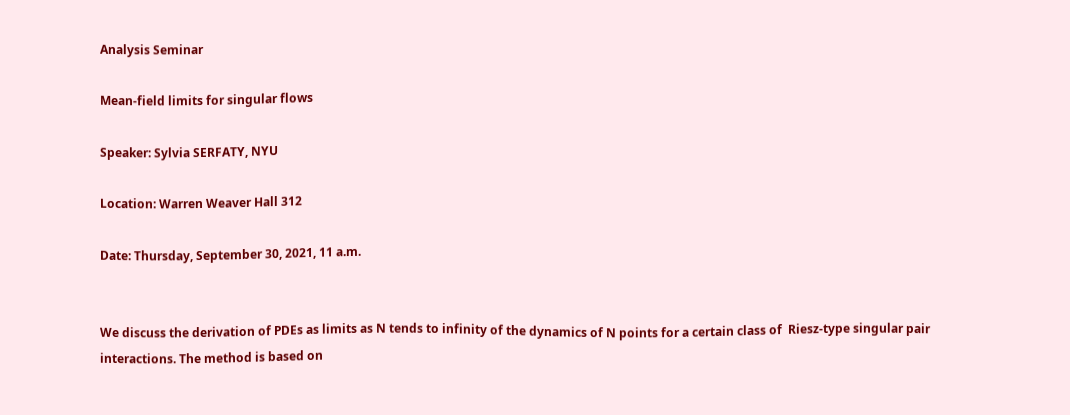Analysis Seminar

Mean-field limits for singular flows

Speaker: Sylvia SERFATY, NYU

Location: Warren Weaver Hall 312

Date: Thursday, September 30, 2021, 11 a.m.


We discuss the derivation of PDEs as limits as N tends to infinity of the dynamics of N points for a certain class of  Riesz-type singular pair interactions. The method is based on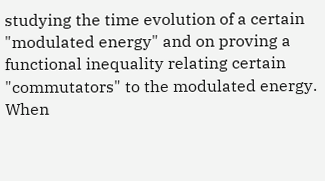studying the time evolution of a certain "modulated energy" and on proving a functional inequality relating certain "commutators" to the modulated energy. When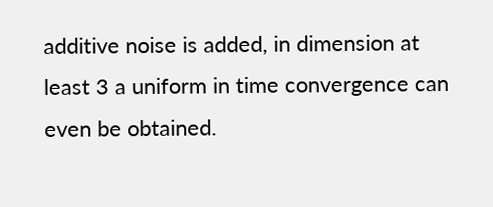additive noise is added, in dimension at least 3 a uniform in time convergence can even be obtained.